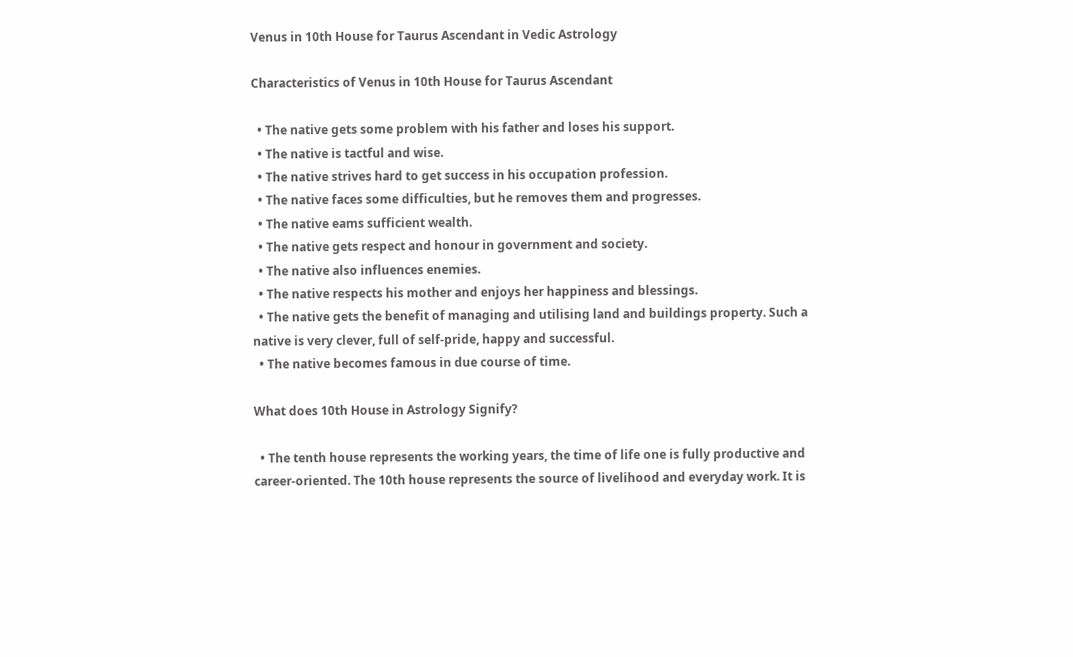Venus in 10th House for Taurus Ascendant in Vedic Astrology

Characteristics of Venus in 10th House for Taurus Ascendant

  • The native gets some problem with his father and loses his support.
  • The native is tactful and wise.
  • The native strives hard to get success in his occupation profession.
  • The native faces some difficulties, but he removes them and progresses.
  • The native eams sufficient wealth.
  • The native gets respect and honour in government and society.
  • The native also influences enemies.
  • The native respects his mother and enjoys her happiness and blessings.
  • The native gets the benefit of managing and utilising land and buildings property. Such a native is very clever, full of self-pride, happy and successful.
  • The native becomes famous in due course of time.

What does 10th House in Astrology Signify?

  • The tenth house represents the working years, the time of life one is fully productive and career-oriented. The 10th house represents the source of livelihood and everyday work. It is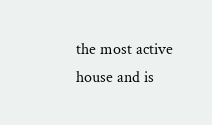the most active house and is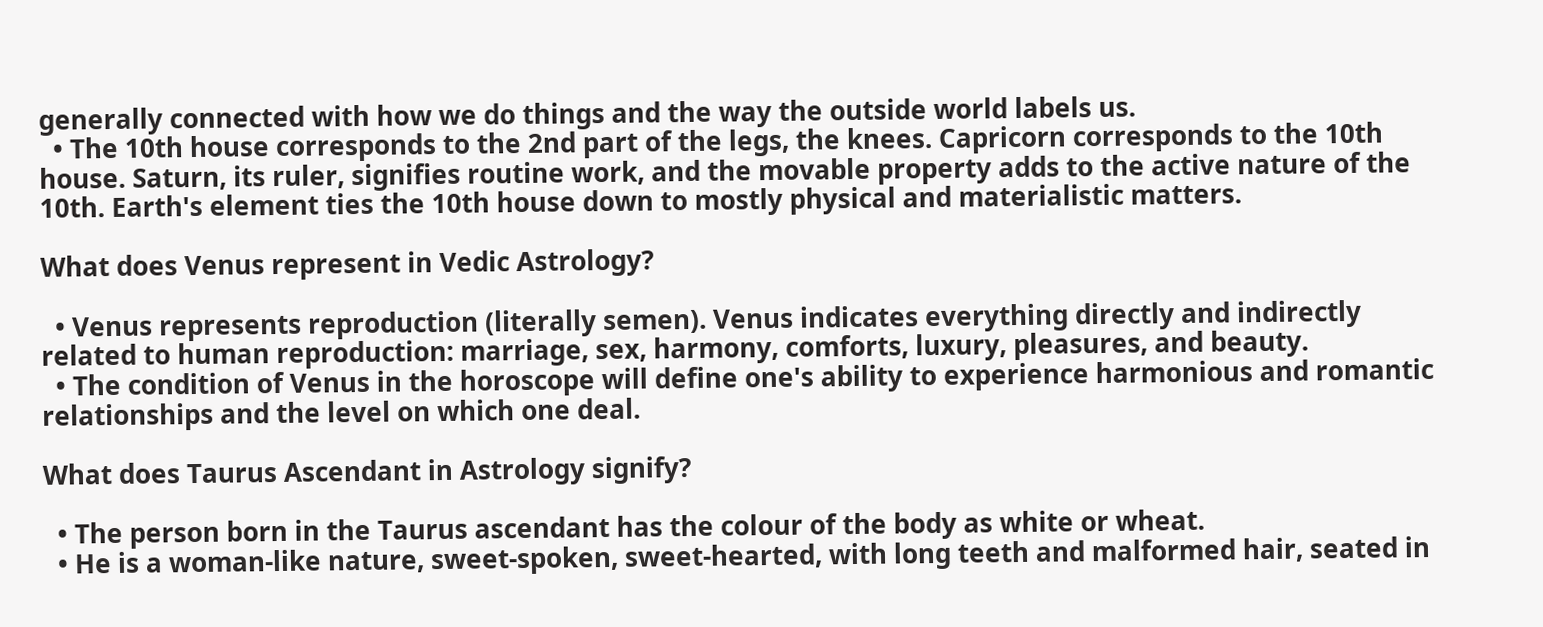generally connected with how we do things and the way the outside world labels us.
  • The 10th house corresponds to the 2nd part of the legs, the knees. Capricorn corresponds to the 10th house. Saturn, its ruler, signifies routine work, and the movable property adds to the active nature of the 10th. Earth's element ties the 10th house down to mostly physical and materialistic matters.

What does Venus represent in Vedic Astrology?

  • Venus represents reproduction (literally semen). Venus indicates everything directly and indirectly related to human reproduction: marriage, sex, harmony, comforts, luxury, pleasures, and beauty.
  • The condition of Venus in the horoscope will define one's ability to experience harmonious and romantic relationships and the level on which one deal.

What does Taurus Ascendant in Astrology signify?

  • The person born in the Taurus ascendant has the colour of the body as white or wheat.
  • He is a woman-like nature, sweet-spoken, sweet-hearted, with long teeth and malformed hair, seated in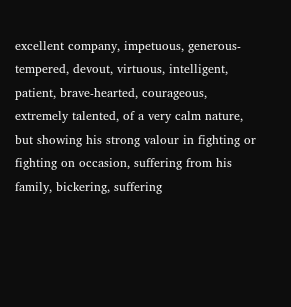excellent company, impetuous, generous-tempered, devout, virtuous, intelligent, patient, brave-hearted, courageous, extremely talented, of a very calm nature, but showing his strong valour in fighting or fighting on occasion, suffering from his family, bickering, suffering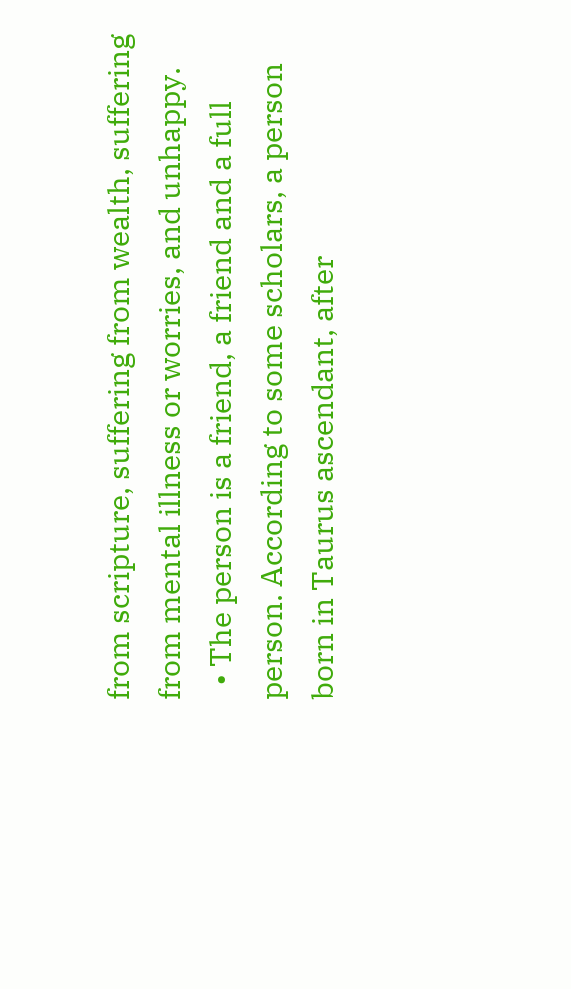from scripture, suffering from wealth, suffering from mental illness or worries, and unhappy.
  • The person is a friend, a friend and a full person. According to some scholars, a person born in Taurus ascendant, after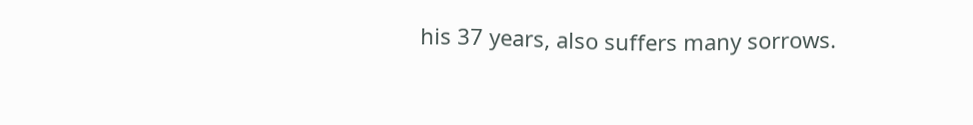his 37 years, also suffers many sorrows.